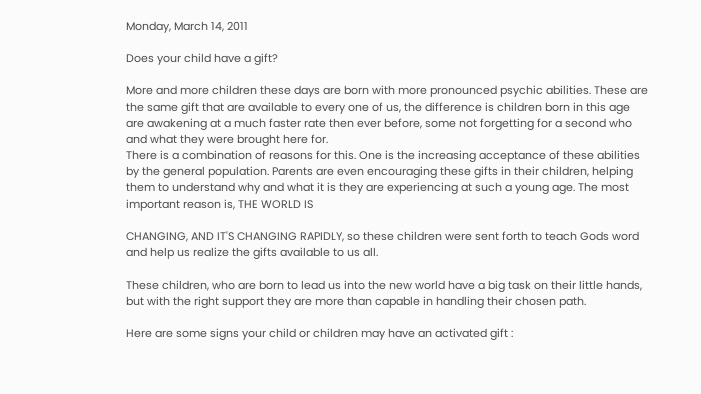Monday, March 14, 2011

Does your child have a gift?

More and more children these days are born with more pronounced psychic abilities. These are the same gift that are available to every one of us, the difference is children born in this age are awakening at a much faster rate then ever before, some not forgetting for a second who and what they were brought here for.
There is a combination of reasons for this. One is the increasing acceptance of these abilities by the general population. Parents are even encouraging these gifts in their children, helping them to understand why and what it is they are experiencing at such a young age. The most important reason is, THE WORLD IS

CHANGING, AND IT'S CHANGING RAPIDLY, so these children were sent forth to teach Gods word and help us realize the gifts available to us all.

These children, who are born to lead us into the new world have a big task on their little hands, but with the right support they are more than capable in handling their chosen path.

Here are some signs your child or children may have an activated gift :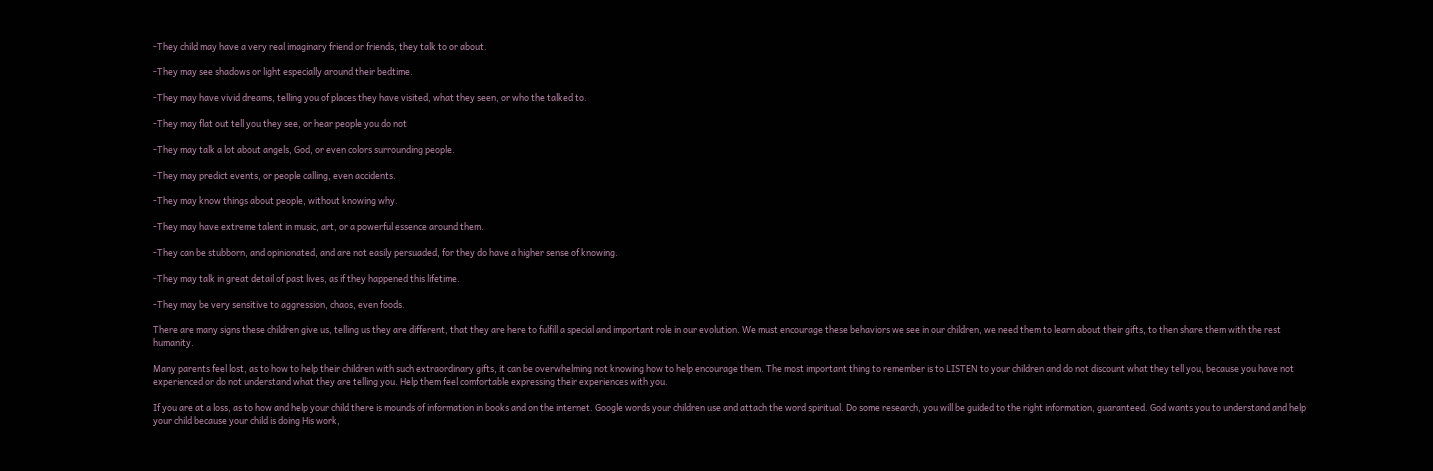-They child may have a very real imaginary friend or friends, they talk to or about.

-They may see shadows or light especially around their bedtime.

-They may have vivid dreams, telling you of places they have visited, what they seen, or who the talked to.

-They may flat out tell you they see, or hear people you do not

-They may talk a lot about angels, God, or even colors surrounding people.

-They may predict events, or people calling, even accidents.

-They may know things about people, without knowing why.

-They may have extreme talent in music, art, or a powerful essence around them.

-They can be stubborn, and opinionated, and are not easily persuaded, for they do have a higher sense of knowing.

-They may talk in great detail of past lives, as if they happened this lifetime.

-They may be very sensitive to aggression, chaos, even foods.

There are many signs these children give us, telling us they are different, that they are here to fulfill a special and important role in our evolution. We must encourage these behaviors we see in our children, we need them to learn about their gifts, to then share them with the rest humanity.

Many parents feel lost, as to how to help their children with such extraordinary gifts, it can be overwhelming not knowing how to help encourage them. The most important thing to remember is to LISTEN to your children and do not discount what they tell you, because you have not experienced or do not understand what they are telling you. Help them feel comfortable expressing their experiences with you.

If you are at a loss, as to how and help your child there is mounds of information in books and on the internet. Google words your children use and attach the word spiritual. Do some research, you will be guided to the right information, guaranteed. God wants you to understand and help your child because your child is doing His work,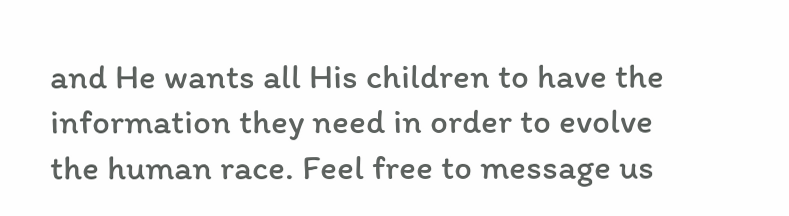and He wants all His children to have the information they need in order to evolve the human race. Feel free to message us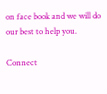on face book and we will do our best to help you.

Connect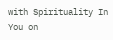with Spirituality In You on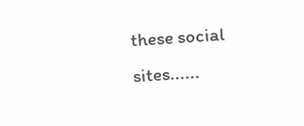these social sites......